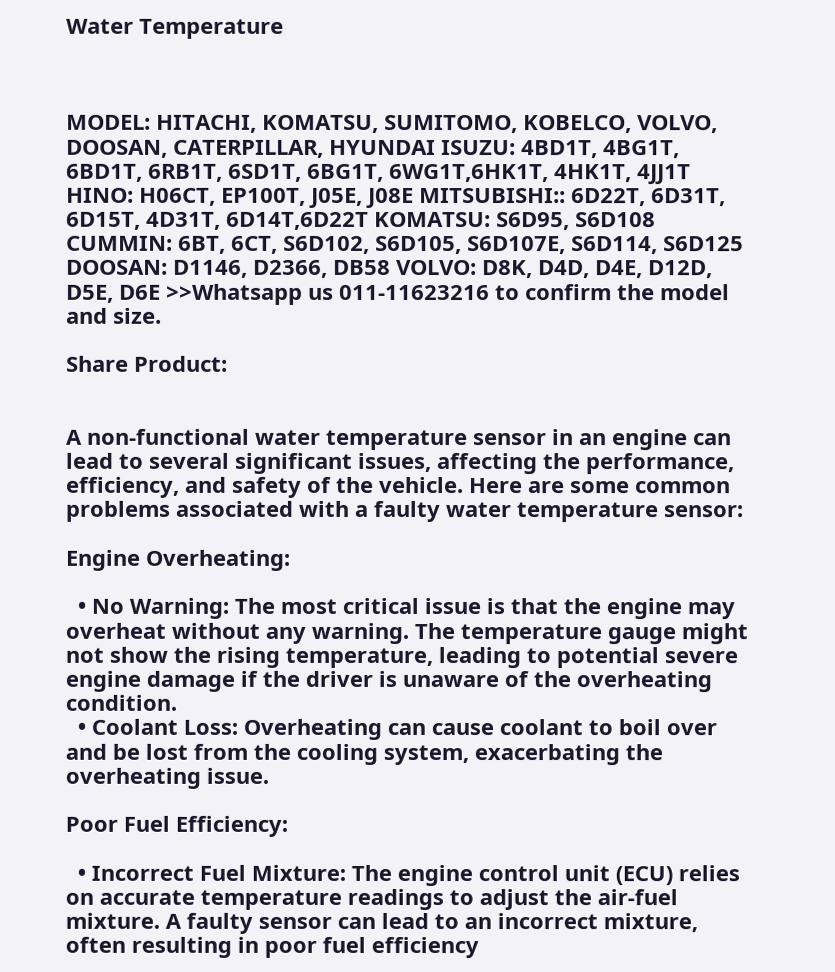Water Temperature



MODEL: HITACHI, KOMATSU, SUMITOMO, KOBELCO, VOLVO, DOOSAN, CATERPILLAR, HYUNDAI ISUZU: 4BD1T, 4BG1T, 6BD1T, 6RB1T, 6SD1T, 6BG1T, 6WG1T,6HK1T, 4HK1T, 4JJ1T HINO: H06CT, EP100T, J05E, J08E MITSUBISHI:: 6D22T, 6D31T, 6D15T, 4D31T, 6D14T,6D22T KOMATSU: S6D95, S6D108 CUMMIN: 6BT, 6CT, S6D102, S6D105, S6D107E, S6D114, S6D125 DOOSAN: D1146, D2366, DB58 VOLVO: D8K, D4D, D4E, D12D, D5E, D6E >>Whatsapp us 011-11623216 to confirm the model and size.

Share Product:


A non-functional water temperature sensor in an engine can lead to several significant issues, affecting the performance, efficiency, and safety of the vehicle. Here are some common problems associated with a faulty water temperature sensor:

Engine Overheating:

  • No Warning: The most critical issue is that the engine may overheat without any warning. The temperature gauge might not show the rising temperature, leading to potential severe engine damage if the driver is unaware of the overheating condition.
  • Coolant Loss: Overheating can cause coolant to boil over and be lost from the cooling system, exacerbating the overheating issue.

Poor Fuel Efficiency:

  • Incorrect Fuel Mixture: The engine control unit (ECU) relies on accurate temperature readings to adjust the air-fuel mixture. A faulty sensor can lead to an incorrect mixture, often resulting in poor fuel efficiency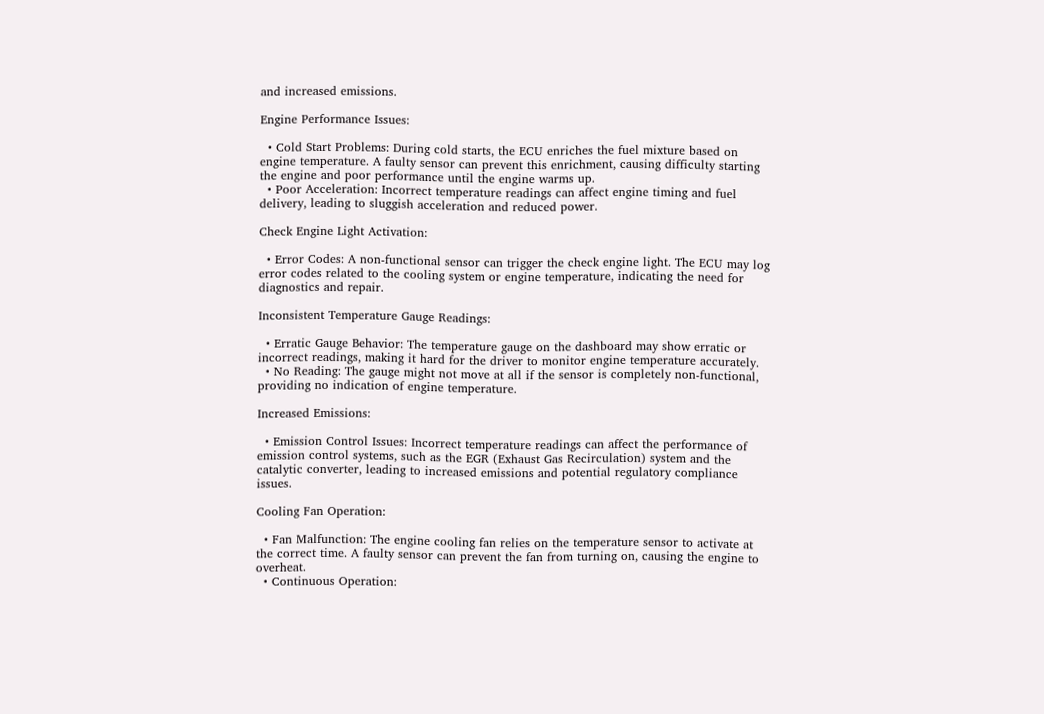and increased emissions.

Engine Performance Issues:

  • Cold Start Problems: During cold starts, the ECU enriches the fuel mixture based on engine temperature. A faulty sensor can prevent this enrichment, causing difficulty starting the engine and poor performance until the engine warms up.
  • Poor Acceleration: Incorrect temperature readings can affect engine timing and fuel delivery, leading to sluggish acceleration and reduced power.

Check Engine Light Activation:

  • Error Codes: A non-functional sensor can trigger the check engine light. The ECU may log error codes related to the cooling system or engine temperature, indicating the need for diagnostics and repair.

Inconsistent Temperature Gauge Readings:

  • Erratic Gauge Behavior: The temperature gauge on the dashboard may show erratic or incorrect readings, making it hard for the driver to monitor engine temperature accurately.
  • No Reading: The gauge might not move at all if the sensor is completely non-functional, providing no indication of engine temperature.

Increased Emissions:

  • Emission Control Issues: Incorrect temperature readings can affect the performance of emission control systems, such as the EGR (Exhaust Gas Recirculation) system and the catalytic converter, leading to increased emissions and potential regulatory compliance issues.

Cooling Fan Operation:

  • Fan Malfunction: The engine cooling fan relies on the temperature sensor to activate at the correct time. A faulty sensor can prevent the fan from turning on, causing the engine to overheat.
  • Continuous Operation: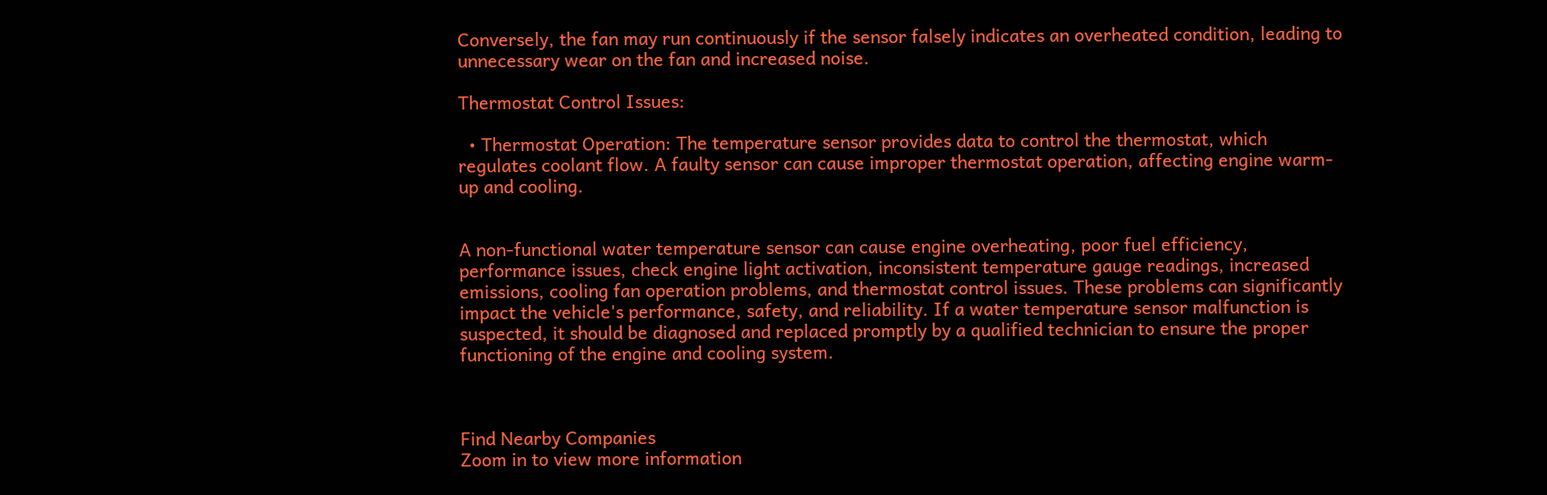Conversely, the fan may run continuously if the sensor falsely indicates an overheated condition, leading to unnecessary wear on the fan and increased noise.

Thermostat Control Issues:

  • Thermostat Operation: The temperature sensor provides data to control the thermostat, which regulates coolant flow. A faulty sensor can cause improper thermostat operation, affecting engine warm-up and cooling.


A non-functional water temperature sensor can cause engine overheating, poor fuel efficiency, performance issues, check engine light activation, inconsistent temperature gauge readings, increased emissions, cooling fan operation problems, and thermostat control issues. These problems can significantly impact the vehicle's performance, safety, and reliability. If a water temperature sensor malfunction is suspected, it should be diagnosed and replaced promptly by a qualified technician to ensure the proper functioning of the engine and cooling system.



Find Nearby Companies
Zoom in to view more information